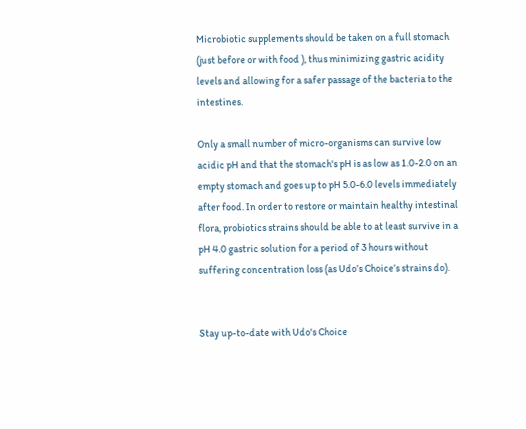Microbiotic supplements should be taken on a full stomach (just before or with food ), thus minimizing gastric acidity levels and allowing for a safer passage of the bacteria to the intestines.

Only a small number of micro-organisms can survive low acidic pH and that the stomach's pH is as low as 1.0-2.0 on an empty stomach and goes up to pH 5.0-6.0 levels immediately after food. In order to restore or maintain healthy intestinal flora, probiotics strains should be able to at least survive in a pH 4.0 gastric solution for a period of 3 hours without suffering concentration loss (as Udo’s Choice’s strains do).


Stay up-to-date with Udo's Choice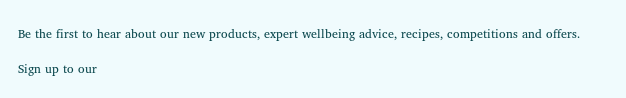Be the first to hear about our new products, expert wellbeing advice, recipes, competitions and offers.

Sign up to our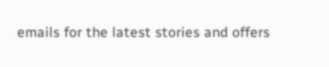emails for the latest stories and offers